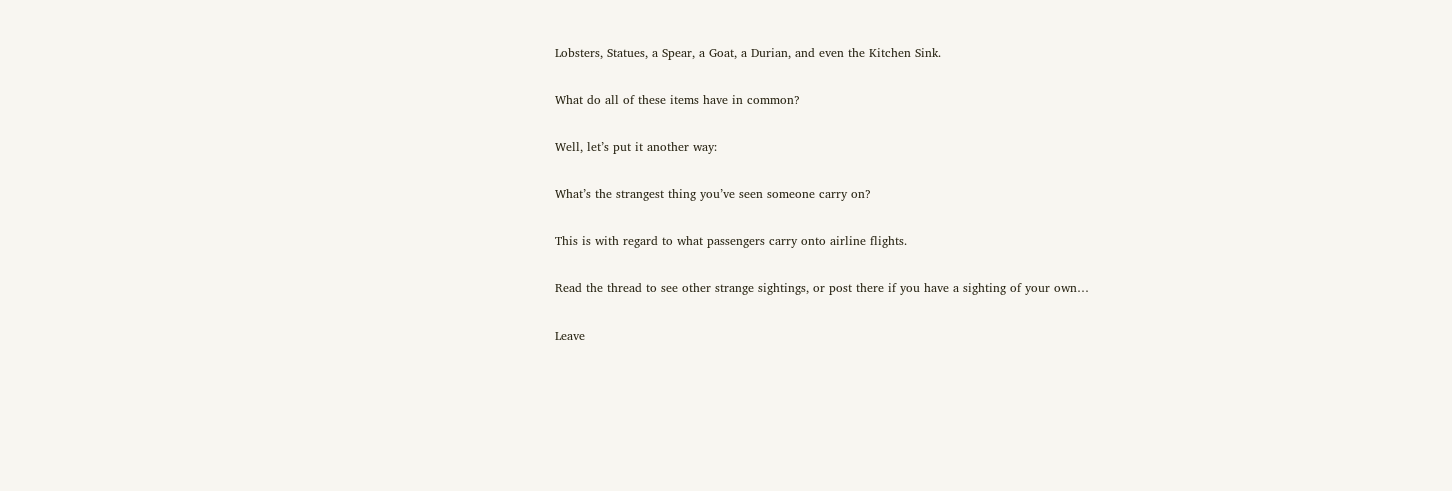Lobsters, Statues, a Spear, a Goat, a Durian, and even the Kitchen Sink.

What do all of these items have in common?

Well, let’s put it another way:

What’s the strangest thing you’ve seen someone carry on?

This is with regard to what passengers carry onto airline flights.

Read the thread to see other strange sightings, or post there if you have a sighting of your own…

Leave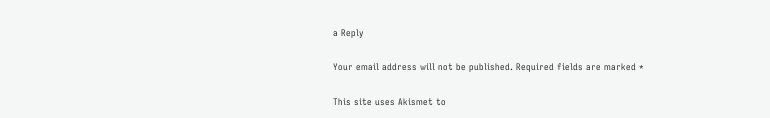a Reply

Your email address will not be published. Required fields are marked *

This site uses Akismet to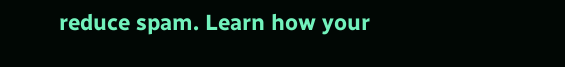reduce spam. Learn how your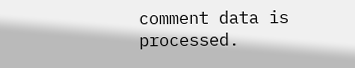comment data is processed.